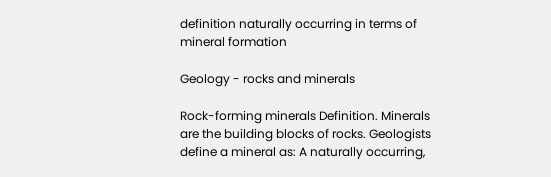definition naturally occurring in terms of mineral formation

Geology - rocks and minerals

Rock-forming minerals Definition. Minerals are the building blocks of rocks. Geologists define a mineral as: A naturally occurring,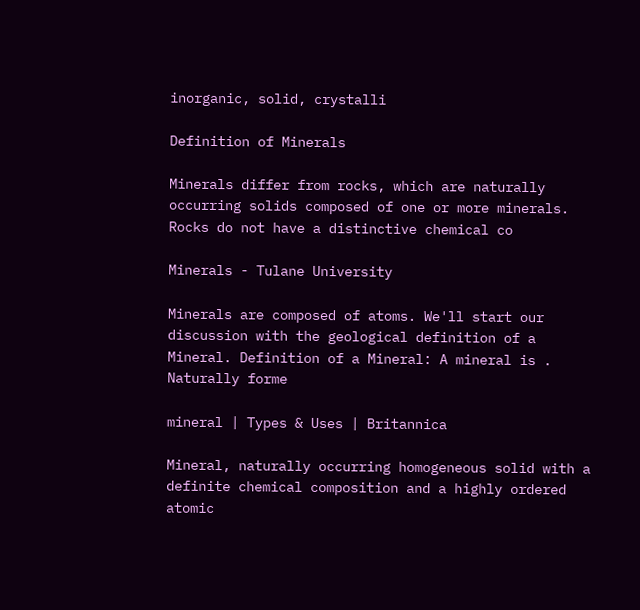inorganic, solid, crystalli

Definition of Minerals

Minerals differ from rocks, which are naturally occurring solids composed of one or more minerals. Rocks do not have a distinctive chemical co

Minerals - Tulane University

Minerals are composed of atoms. We'll start our discussion with the geological definition of a Mineral. Definition of a Mineral: A mineral is . Naturally forme

mineral | Types & Uses | Britannica

Mineral, naturally occurring homogeneous solid with a definite chemical composition and a highly ordered atomic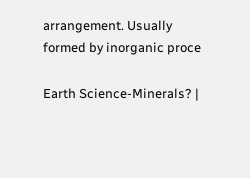arrangement. Usually formed by inorganic proce

Earth Science-Minerals? |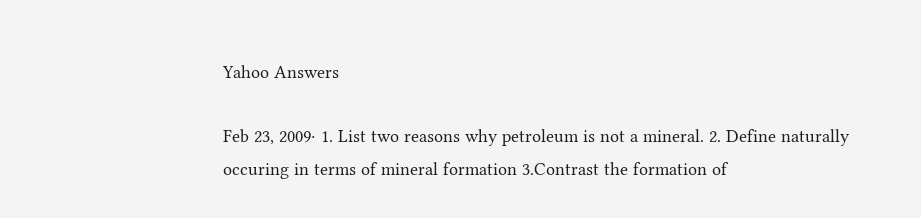Yahoo Answers

Feb 23, 2009· 1. List two reasons why petroleum is not a mineral. 2. Define naturally occuring in terms of mineral formation 3.Contrast the formation of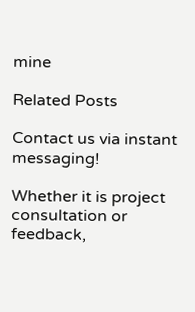mine

Related Posts

Contact us via instant messaging!

Whether it is project consultation or feedback,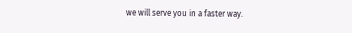we will serve you in a faster way.